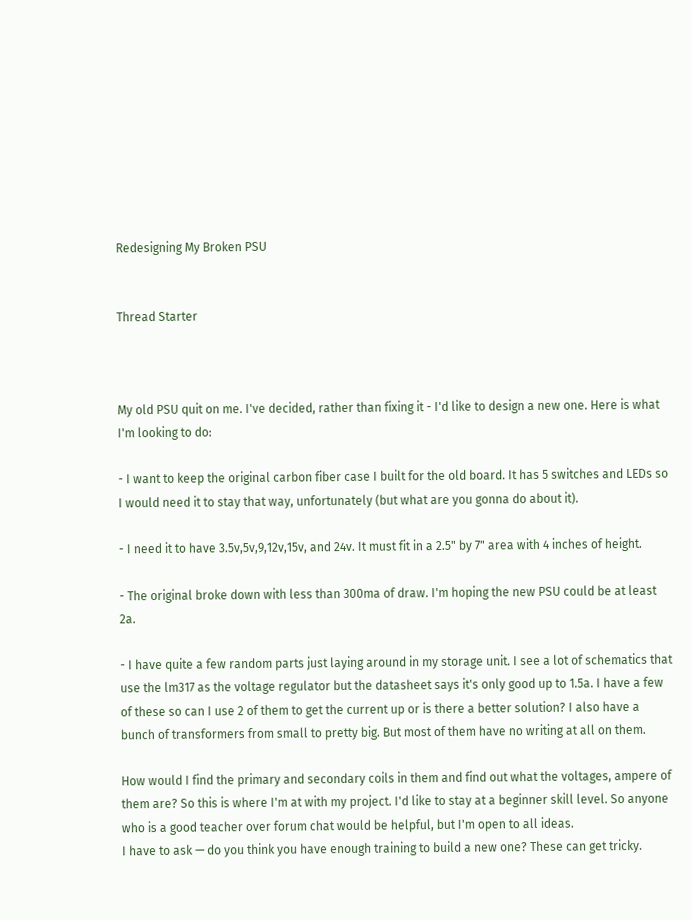Redesigning My Broken PSU


Thread Starter



My old PSU quit on me. I've decided, rather than fixing it - I'd like to design a new one. Here is what I'm looking to do:

- I want to keep the original carbon fiber case I built for the old board. It has 5 switches and LEDs so I would need it to stay that way, unfortunately (but what are you gonna do about it).

- I need it to have 3.5v,5v,9,12v,15v, and 24v. It must fit in a 2.5" by 7" area with 4 inches of height.

- The original broke down with less than 300ma of draw. I'm hoping the new PSU could be at least 2a.

- I have quite a few random parts just laying around in my storage unit. I see a lot of schematics that use the lm317 as the voltage regulator but the datasheet says it's only good up to 1.5a. I have a few of these so can I use 2 of them to get the current up or is there a better solution? I also have a bunch of transformers from small to pretty big. But most of them have no writing at all on them.

How would I find the primary and secondary coils in them and find out what the voltages, ampere of them are? So this is where I'm at with my project. I'd like to stay at a beginner skill level. So anyone who is a good teacher over forum chat would be helpful, but I'm open to all ideas.
I have to ask — do you think you have enough training to build a new one? These can get tricky.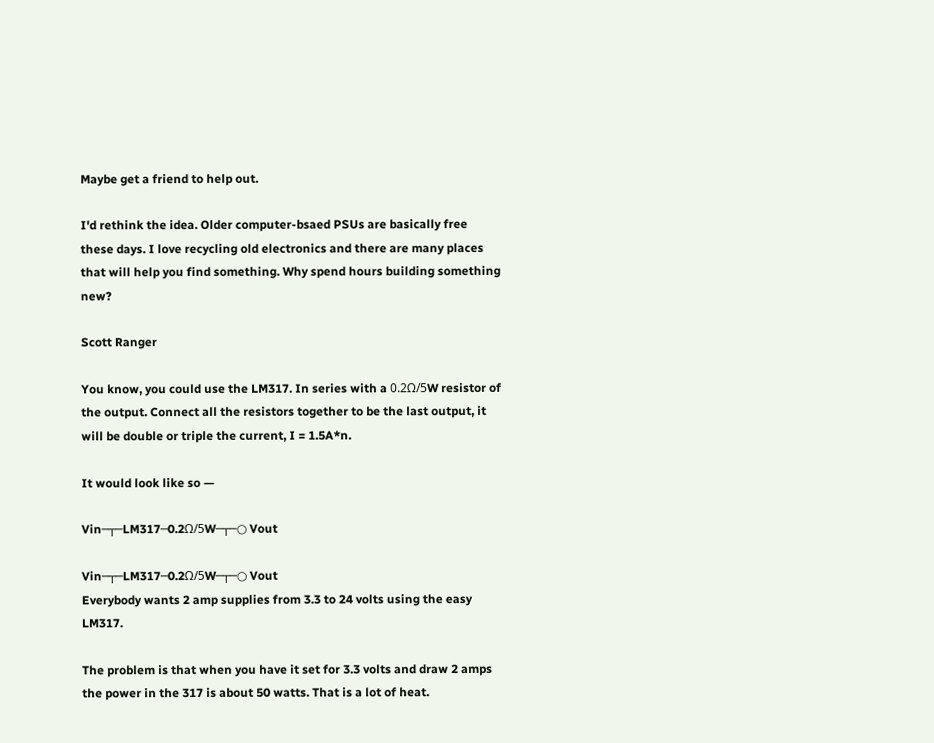Maybe get a friend to help out.

I'd rethink the idea. Older computer-bsaed PSUs are basically free these days. I love recycling old electronics and there are many places that will help you find something. Why spend hours building something new?

Scott Ranger

You know, you could use the LM317. In series with a 0.2Ω/5W resistor of the output. Connect all the resistors together to be the last output, it will be double or triple the current, I = 1.5A*n.

It would look like so —

Vin─┬─LM317─0.2Ω/5W─┬─○ Vout

Vin─┬─LM317─0.2Ω/5W─┬─○ Vout
Everybody wants 2 amp supplies from 3.3 to 24 volts using the easy LM317.

The problem is that when you have it set for 3.3 volts and draw 2 amps the power in the 317 is about 50 watts. That is a lot of heat.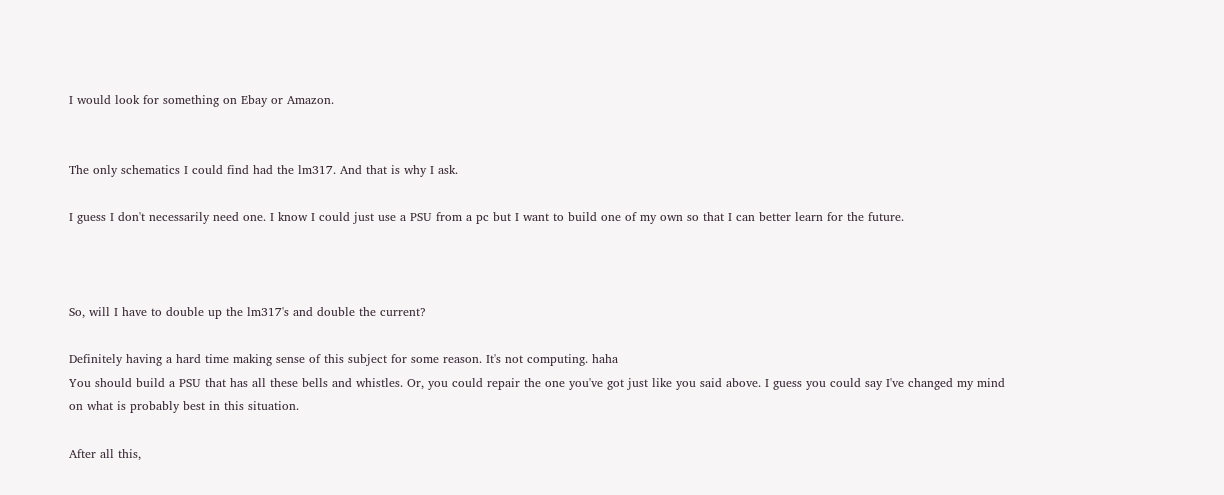I would look for something on Ebay or Amazon.


The only schematics I could find had the lm317. And that is why I ask.

I guess I don't necessarily need one. I know I could just use a PSU from a pc but I want to build one of my own so that I can better learn for the future.



So, will I have to double up the lm317's and double the current?

Definitely having a hard time making sense of this subject for some reason. It's not computing. haha
You should build a PSU that has all these bells and whistles. Or, you could repair the one you've got just like you said above. I guess you could say I've changed my mind on what is probably best in this situation.

After all this,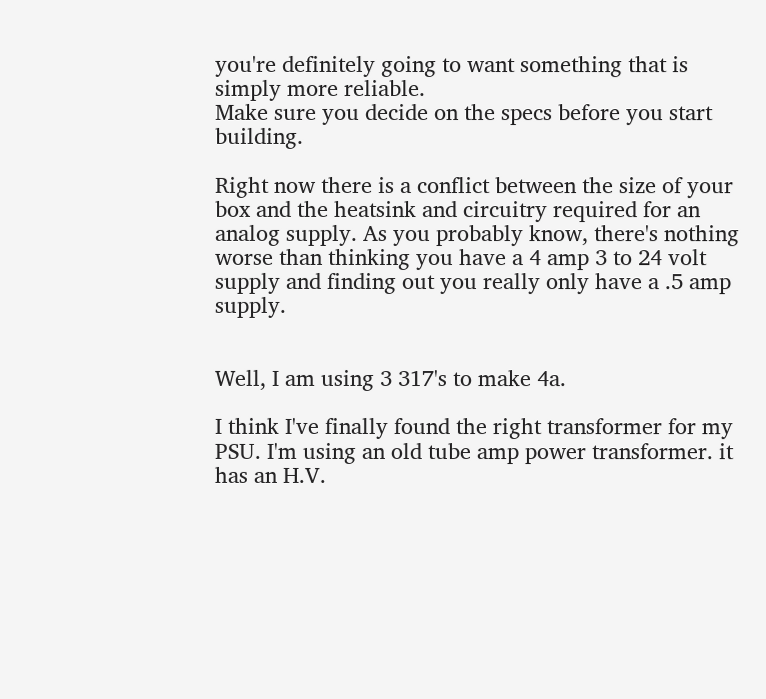you're definitely going to want something that is simply more reliable.
Make sure you decide on the specs before you start building.

Right now there is a conflict between the size of your box and the heatsink and circuitry required for an analog supply. As you probably know, there's nothing worse than thinking you have a 4 amp 3 to 24 volt supply and finding out you really only have a .5 amp supply.


Well, I am using 3 317's to make 4a.

I think I've finally found the right transformer for my PSU. I'm using an old tube amp power transformer. it has an H.V.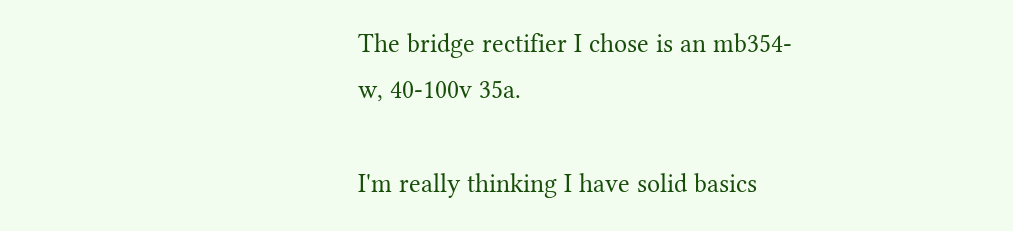The bridge rectifier I chose is an mb354-w, 40-100v 35a.

I'm really thinking I have solid basics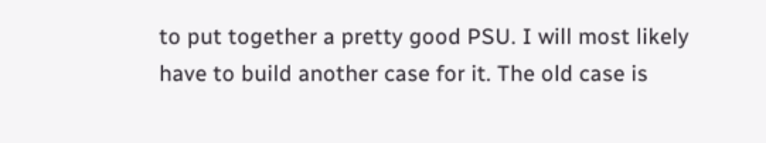to put together a pretty good PSU. I will most likely have to build another case for it. The old case is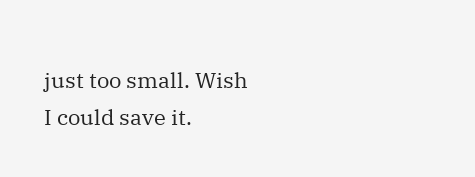just too small. Wish I could save it.